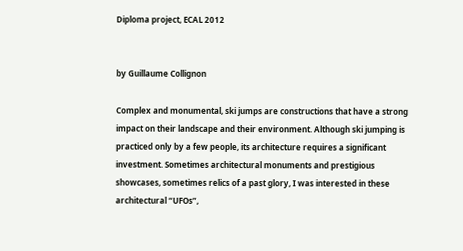Diploma project, ECAL 2012


by Guillaume Collignon

Complex and monumental, ski jumps are constructions that have a strong impact on their landscape and their environment. Although ski jumping is practiced only by a few people, its architecture requires a significant investment. Sometimes architectural monuments and prestigious showcases, sometimes relics of a past glory, I was interested in these architectural “UFOs”,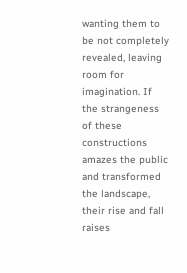wanting them to be not completely revealed, leaving room for imagination. If the strangeness of these constructions amazes the public and transformed the landscape, their rise and fall raises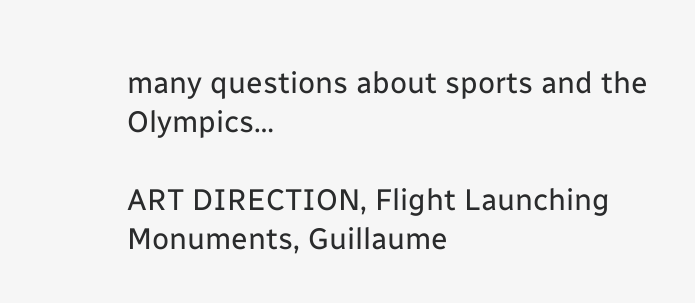many questions about sports and the Olympics…

ART DIRECTION, Flight Launching Monuments, Guillaume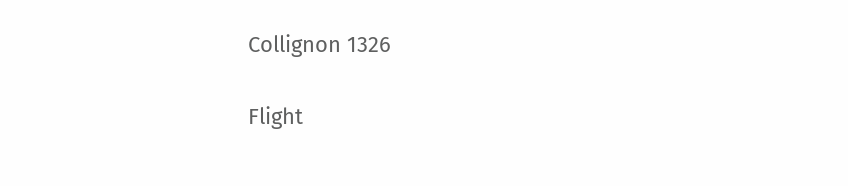Collignon 1326

Flight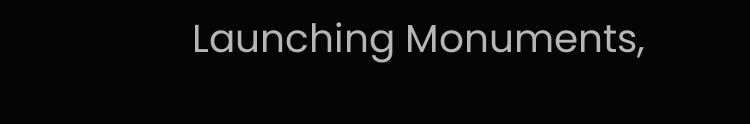Launching Monuments,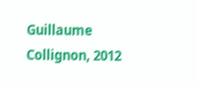Guillaume Collignon, 2012